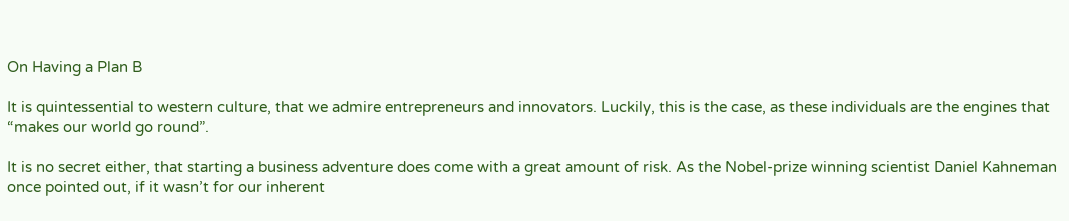On Having a Plan B

It is quintessential to western culture, that we admire entrepreneurs and innovators. Luckily, this is the case, as these individuals are the engines that “makes our world go round”.

It is no secret either, that starting a business adventure does come with a great amount of risk. As the Nobel-prize winning scientist Daniel Kahneman once pointed out, if it wasn’t for our inherent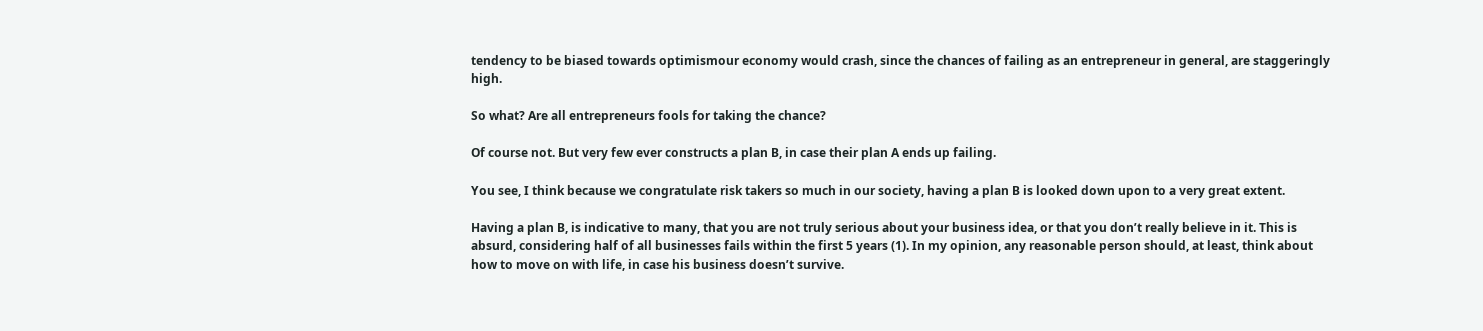tendency to be biased towards optimismour economy would crash, since the chances of failing as an entrepreneur in general, are staggeringly high.

So what? Are all entrepreneurs fools for taking the chance?

Of course not. But very few ever constructs a plan B, in case their plan A ends up failing.

You see, I think because we congratulate risk takers so much in our society, having a plan B is looked down upon to a very great extent.

Having a plan B, is indicative to many, that you are not truly serious about your business idea, or that you don’t really believe in it. This is absurd, considering half of all businesses fails within the first 5 years (1). In my opinion, any reasonable person should, at least, think about how to move on with life, in case his business doesn’t survive.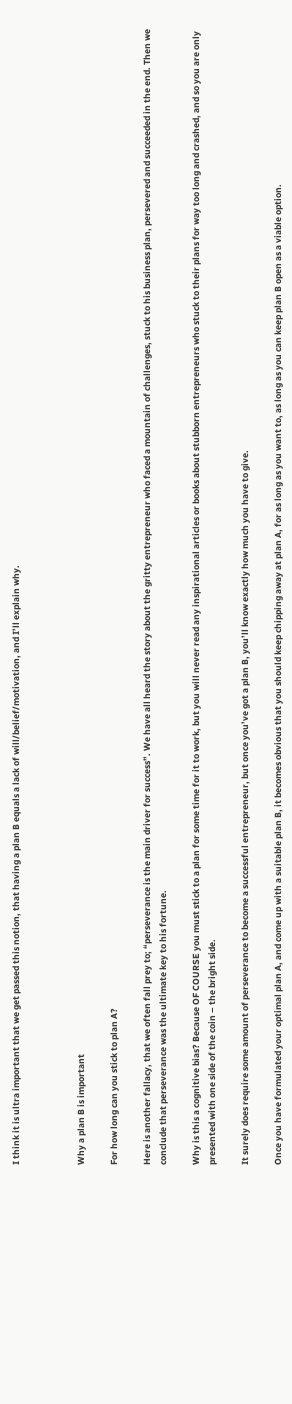I think it is ultra important that we get passed this notion, that having a plan B equals a lack of will/belief/motivation, and I’ll explain why.



Why a plan B is important

For how long can you stick to plan A?

Here is another fallacy, that we often fall prey to; “perseverance is the main driver for success”. We have all heard the story about the gritty entrepreneur who faced a mountain of challenges, stuck to his business plan, persevered and succeeded in the end. Then we conclude that perseverance was the ultimate key to his fortune.

Why is this a cognitive bias? Because OF COURSE you must stick to a plan for some time for it to work, but you will never read any inspirational articles or books about stubborn entrepreneurs who stuck to their plans for way too long and crashed, and so you are only presented with one side of the coin – the bright side.

It surely does require some amount of perseverance to become a successful entrepreneur, but once you’ve got a plan B, you’ll know exactly how much you have to give.

Once you have formulated your optimal plan A, and come up with a suitable plan B, it becomes obvious that you should keep chipping away at plan A, for as long as you want to, as long as you can keep plan B open as a viable option.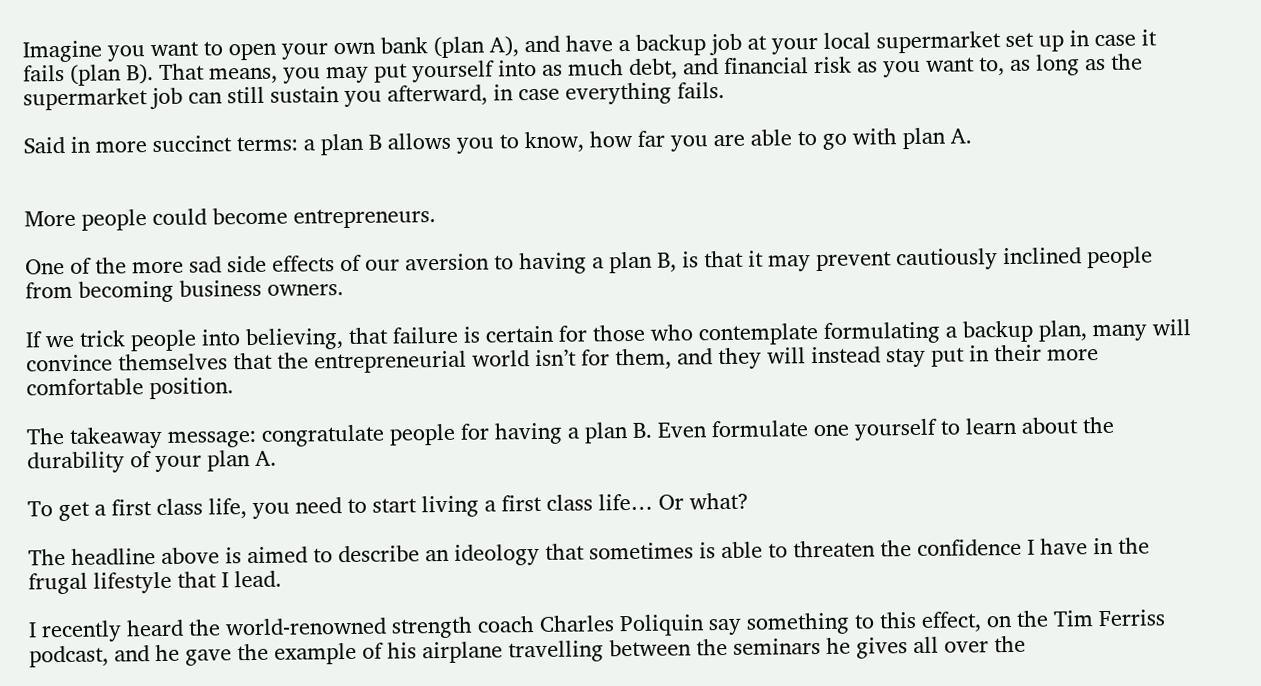Imagine you want to open your own bank (plan A), and have a backup job at your local supermarket set up in case it fails (plan B). That means, you may put yourself into as much debt, and financial risk as you want to, as long as the supermarket job can still sustain you afterward, in case everything fails.

Said in more succinct terms: a plan B allows you to know, how far you are able to go with plan A.


More people could become entrepreneurs.

One of the more sad side effects of our aversion to having a plan B, is that it may prevent cautiously inclined people from becoming business owners.

If we trick people into believing, that failure is certain for those who contemplate formulating a backup plan, many will convince themselves that the entrepreneurial world isn’t for them, and they will instead stay put in their more comfortable position.

The takeaway message: congratulate people for having a plan B. Even formulate one yourself to learn about the durability of your plan A.

To get a first class life, you need to start living a first class life… Or what?

The headline above is aimed to describe an ideology that sometimes is able to threaten the confidence I have in the frugal lifestyle that I lead.

I recently heard the world-renowned strength coach Charles Poliquin say something to this effect, on the Tim Ferriss podcast, and he gave the example of his airplane travelling between the seminars he gives all over the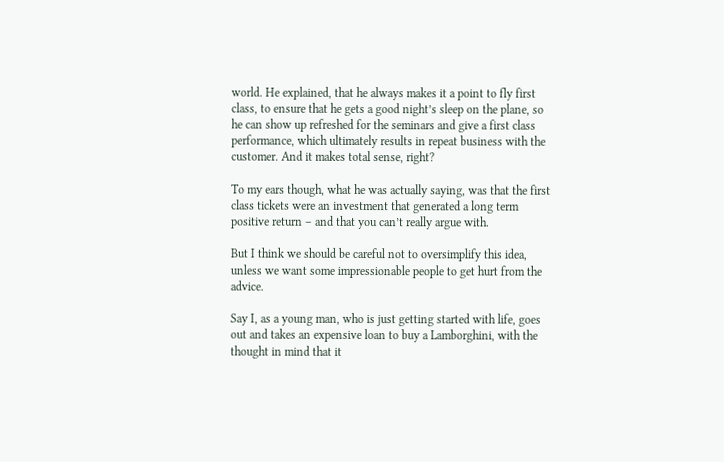world. He explained, that he always makes it a point to fly first class, to ensure that he gets a good night’s sleep on the plane, so he can show up refreshed for the seminars and give a first class performance, which ultimately results in repeat business with the customer. And it makes total sense, right?

To my ears though, what he was actually saying, was that the first class tickets were an investment that generated a long term positive return – and that you can’t really argue with.

But I think we should be careful not to oversimplify this idea, unless we want some impressionable people to get hurt from the advice.

Say I, as a young man, who is just getting started with life, goes out and takes an expensive loan to buy a Lamborghini, with the thought in mind that it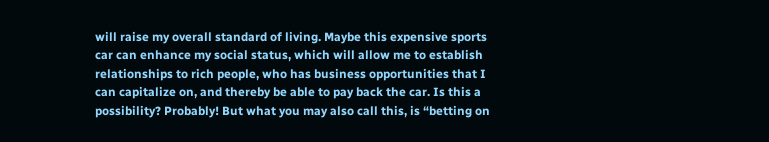will raise my overall standard of living. Maybe this expensive sports car can enhance my social status, which will allow me to establish relationships to rich people, who has business opportunities that I can capitalize on, and thereby be able to pay back the car. Is this a possibility? Probably! But what you may also call this, is “betting on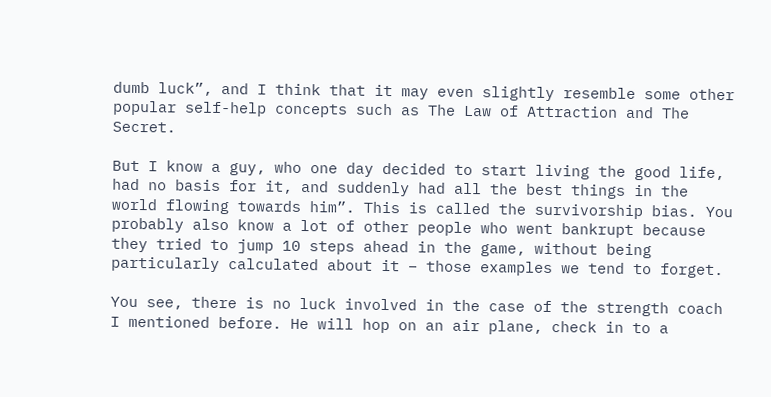dumb luck”, and I think that it may even slightly resemble some other popular self-help concepts such as The Law of Attraction and The Secret.

But I know a guy, who one day decided to start living the good life, had no basis for it, and suddenly had all the best things in the world flowing towards him”. This is called the survivorship bias. You probably also know a lot of other people who went bankrupt because they tried to jump 10 steps ahead in the game, without being particularly calculated about it – those examples we tend to forget.

You see, there is no luck involved in the case of the strength coach I mentioned before. He will hop on an air plane, check in to a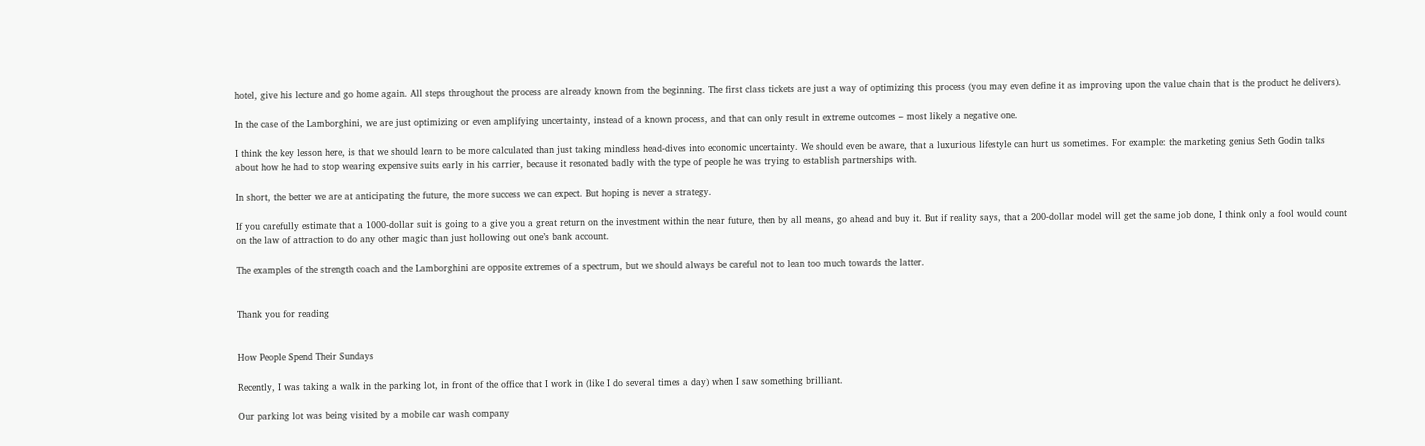hotel, give his lecture and go home again. All steps throughout the process are already known from the beginning. The first class tickets are just a way of optimizing this process (you may even define it as improving upon the value chain that is the product he delivers).

In the case of the Lamborghini, we are just optimizing or even amplifying uncertainty, instead of a known process, and that can only result in extreme outcomes – most likely a negative one.

I think the key lesson here, is that we should learn to be more calculated than just taking mindless head-dives into economic uncertainty. We should even be aware, that a luxurious lifestyle can hurt us sometimes. For example: the marketing genius Seth Godin talks about how he had to stop wearing expensive suits early in his carrier, because it resonated badly with the type of people he was trying to establish partnerships with.

In short, the better we are at anticipating the future, the more success we can expect. But hoping is never a strategy.

If you carefully estimate that a 1000-dollar suit is going to a give you a great return on the investment within the near future, then by all means, go ahead and buy it. But if reality says, that a 200-dollar model will get the same job done, I think only a fool would count on the law of attraction to do any other magic than just hollowing out one’s bank account.

The examples of the strength coach and the Lamborghini are opposite extremes of a spectrum, but we should always be careful not to lean too much towards the latter.


Thank you for reading


How People Spend Their Sundays

Recently, I was taking a walk in the parking lot, in front of the office that I work in (like I do several times a day) when I saw something brilliant.

Our parking lot was being visited by a mobile car wash company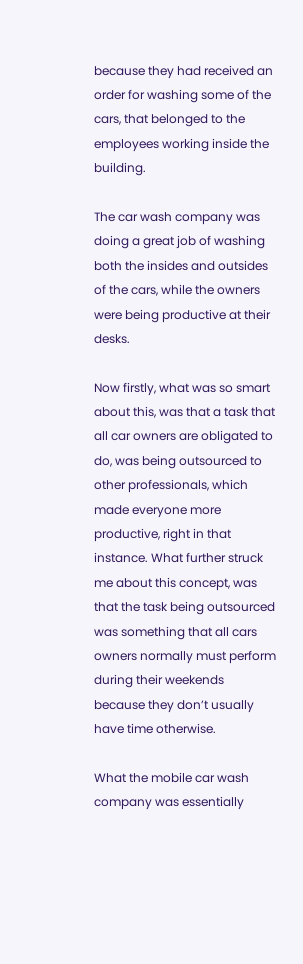because they had received an order for washing some of the cars, that belonged to the employees working inside the building.

The car wash company was doing a great job of washing both the insides and outsides of the cars, while the owners were being productive at their desks.

Now firstly, what was so smart about this, was that a task that all car owners are obligated to do, was being outsourced to other professionals, which made everyone more productive, right in that instance. What further struck me about this concept, was that the task being outsourced was something that all cars owners normally must perform during their weekends because they don’t usually have time otherwise.

What the mobile car wash company was essentially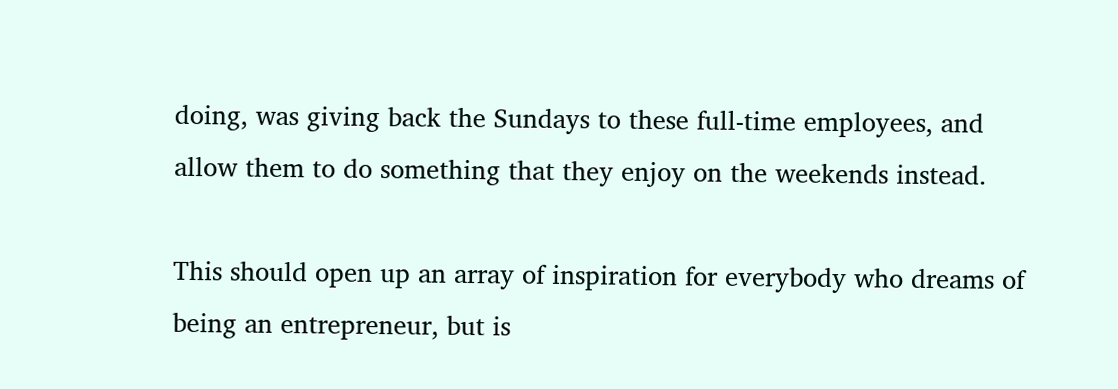doing, was giving back the Sundays to these full-time employees, and allow them to do something that they enjoy on the weekends instead.

This should open up an array of inspiration for everybody who dreams of being an entrepreneur, but is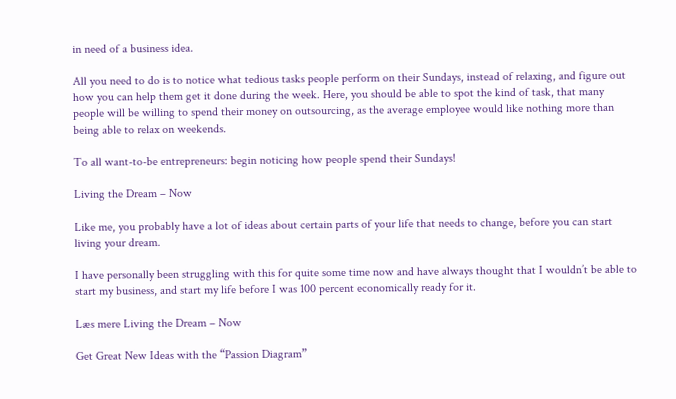in need of a business idea.

All you need to do is to notice what tedious tasks people perform on their Sundays, instead of relaxing, and figure out how you can help them get it done during the week. Here, you should be able to spot the kind of task, that many people will be willing to spend their money on outsourcing, as the average employee would like nothing more than being able to relax on weekends.

To all want-to-be entrepreneurs: begin noticing how people spend their Sundays!

Living the Dream – Now

Like me, you probably have a lot of ideas about certain parts of your life that needs to change, before you can start living your dream.

I have personally been struggling with this for quite some time now and have always thought that I wouldn’t be able to start my business, and start my life before I was 100 percent economically ready for it.

Læs mere Living the Dream – Now

Get Great New Ideas with the “Passion Diagram”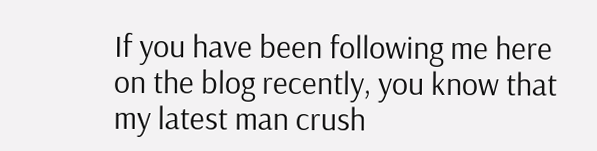If you have been following me here on the blog recently, you know that my latest man crush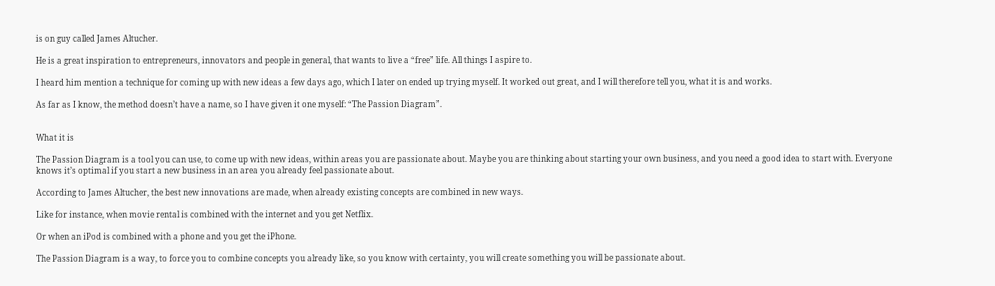is on guy called James Altucher.

He is a great inspiration to entrepreneurs, innovators and people in general, that wants to live a “free” life. All things I aspire to.

I heard him mention a technique for coming up with new ideas a few days ago, which I later on ended up trying myself. It worked out great, and I will therefore tell you, what it is and works.

As far as I know, the method doesn’t have a name, so I have given it one myself: “The Passion Diagram”.


What it is

The Passion Diagram is a tool you can use, to come up with new ideas, within areas you are passionate about. Maybe you are thinking about starting your own business, and you need a good idea to start with. Everyone knows it’s optimal if you start a new business in an area you already feel passionate about.

According to James Altucher, the best new innovations are made, when already existing concepts are combined in new ways.

Like for instance, when movie rental is combined with the internet and you get Netflix.

Or when an iPod is combined with a phone and you get the iPhone.

The Passion Diagram is a way, to force you to combine concepts you already like, so you know with certainty, you will create something you will be passionate about.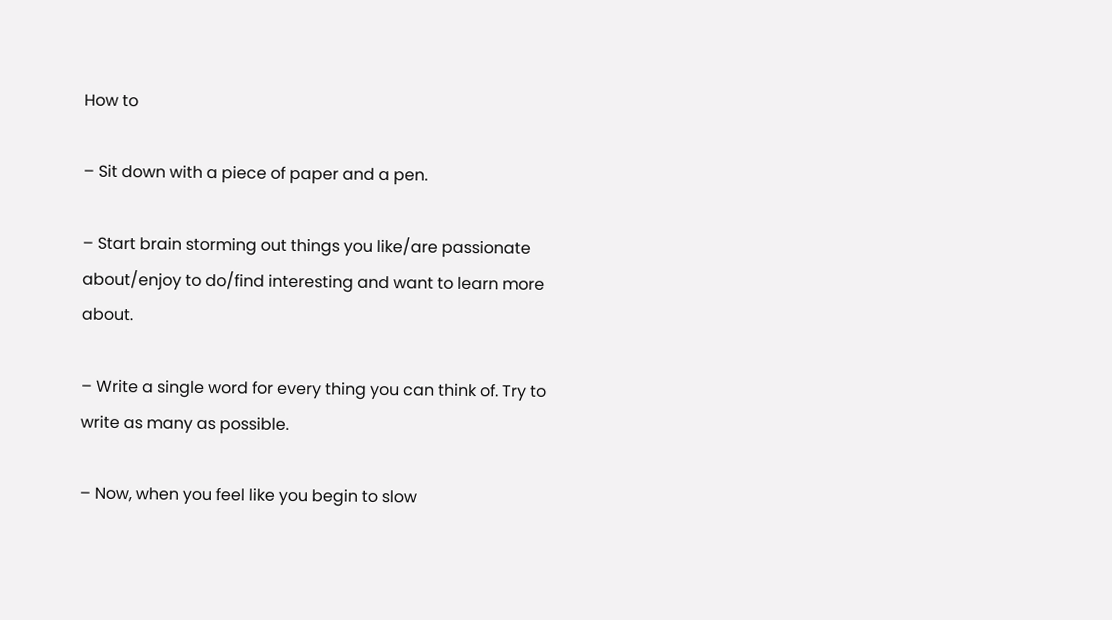How to

– Sit down with a piece of paper and a pen.

– Start brain storming out things you like/are passionate about/enjoy to do/find interesting and want to learn more about.

– Write a single word for every thing you can think of. Try to write as many as possible.

– Now, when you feel like you begin to slow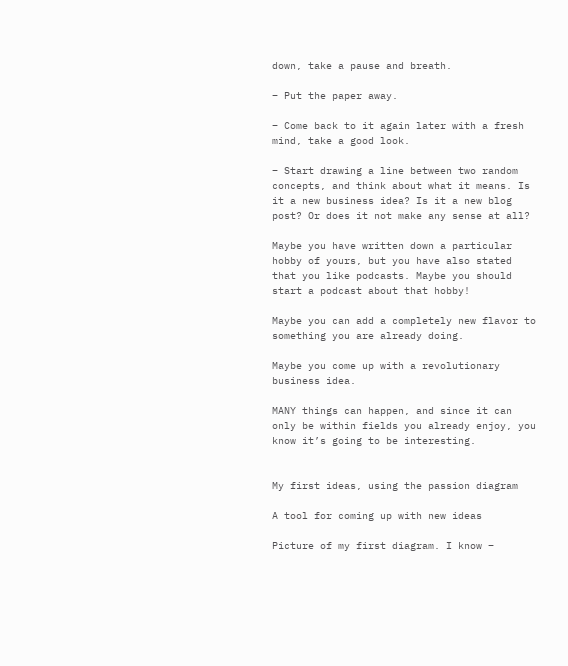down, take a pause and breath.

– Put the paper away.

– Come back to it again later with a fresh mind, take a good look.

– Start drawing a line between two random concepts, and think about what it means. Is it a new business idea? Is it a new blog post? Or does it not make any sense at all?

Maybe you have written down a particular hobby of yours, but you have also stated that you like podcasts. Maybe you should start a podcast about that hobby!

Maybe you can add a completely new flavor to something you are already doing.

Maybe you come up with a revolutionary business idea.

MANY things can happen, and since it can only be within fields you already enjoy, you know it’s going to be interesting.


My first ideas, using the passion diagram

A tool for coming up with new ideas

Picture of my first diagram. I know –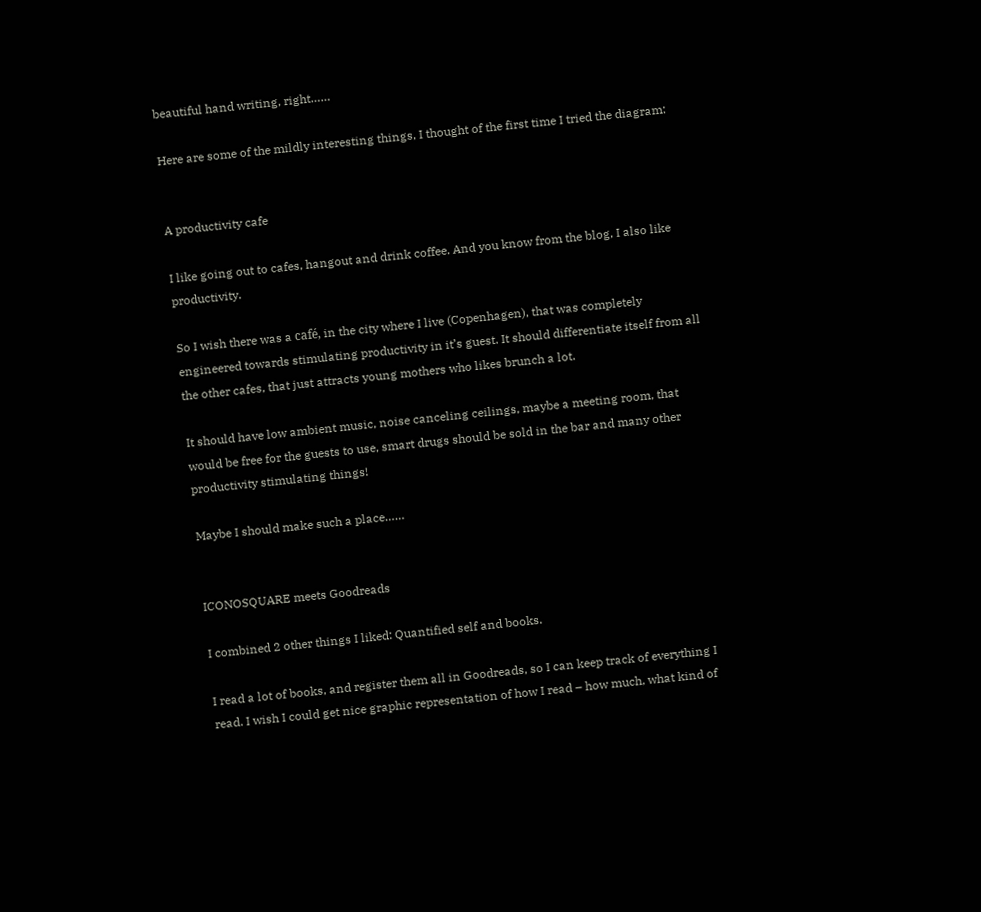beautiful hand writing, right……

Here are some of the mildly interesting things, I thought of the first time I tried the diagram:


A productivity cafe

I like going out to cafes, hangout and drink coffee. And you know from the blog, I also like productivity.

So I wish there was a café, in the city where I live (Copenhagen), that was completely engineered towards stimulating productivity in it’s guest. It should differentiate itself from all the other cafes, that just attracts young mothers who likes brunch a lot.

It should have low ambient music, noise canceling ceilings, maybe a meeting room, that would be free for the guests to use, smart drugs should be sold in the bar and many other productivity stimulating things!

Maybe I should make such a place……


ICONOSQUARE meets Goodreads

I combined 2 other things I liked: Quantified self and books.

I read a lot of books, and register them all in Goodreads, so I can keep track of everything I read. I wish I could get nice graphic representation of how I read – how much, what kind of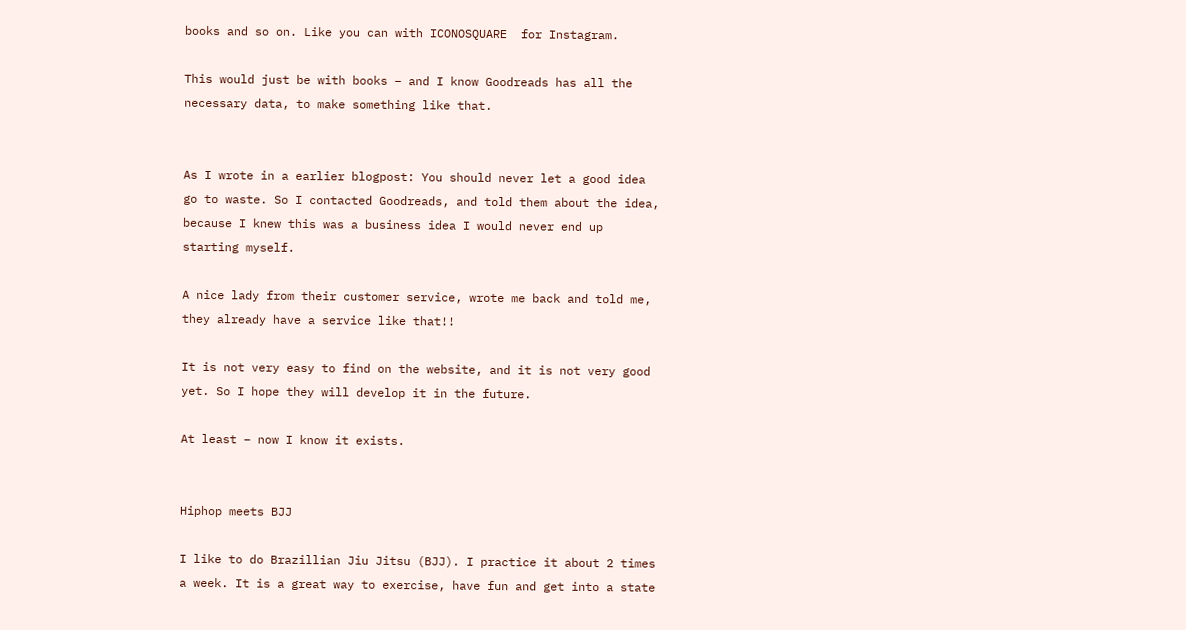books and so on. Like you can with ICONOSQUARE  for Instagram.

This would just be with books – and I know Goodreads has all the necessary data, to make something like that.


As I wrote in a earlier blogpost: You should never let a good idea go to waste. So I contacted Goodreads, and told them about the idea, because I knew this was a business idea I would never end up starting myself.

A nice lady from their customer service, wrote me back and told me, they already have a service like that!!

It is not very easy to find on the website, and it is not very good yet. So I hope they will develop it in the future.

At least – now I know it exists.


Hiphop meets BJJ

I like to do Brazillian Jiu Jitsu (BJJ). I practice it about 2 times a week. It is a great way to exercise, have fun and get into a state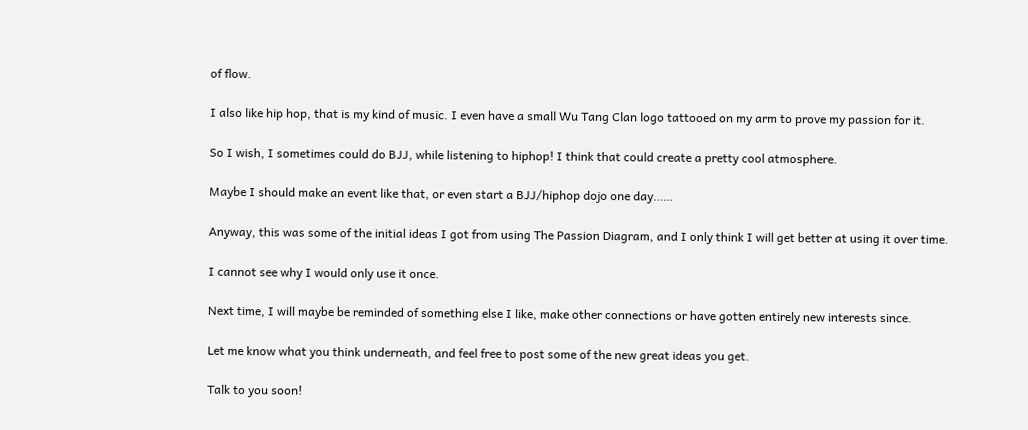of flow.

I also like hip hop, that is my kind of music. I even have a small Wu Tang Clan logo tattooed on my arm to prove my passion for it.

So I wish, I sometimes could do BJJ, while listening to hiphop! I think that could create a pretty cool atmosphere.

Maybe I should make an event like that, or even start a BJJ/hiphop dojo one day……

Anyway, this was some of the initial ideas I got from using The Passion Diagram, and I only think I will get better at using it over time.

I cannot see why I would only use it once.

Next time, I will maybe be reminded of something else I like, make other connections or have gotten entirely new interests since.

Let me know what you think underneath, and feel free to post some of the new great ideas you get.

Talk to you soon!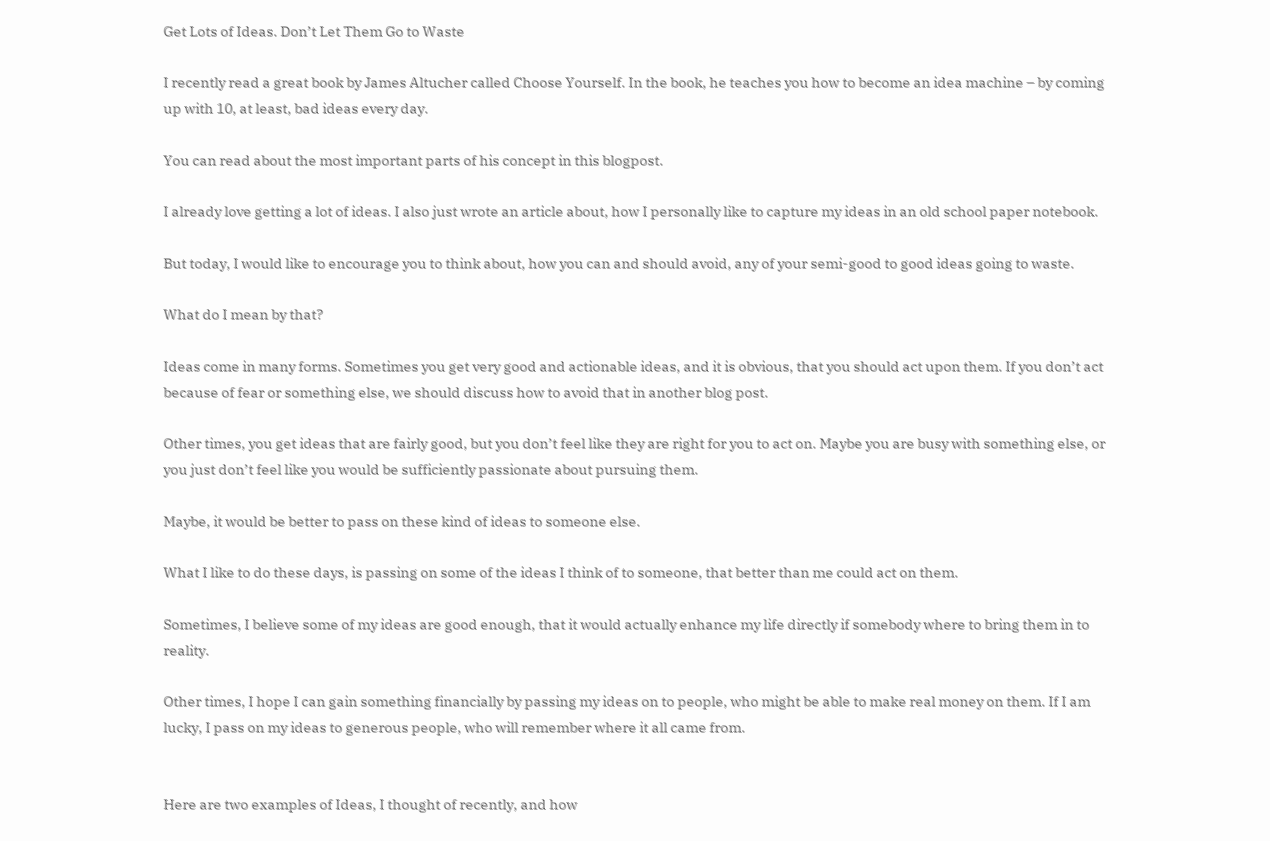Get Lots of Ideas. Don’t Let Them Go to Waste

I recently read a great book by James Altucher called Choose Yourself. In the book, he teaches you how to become an idea machine – by coming up with 10, at least, bad ideas every day.

You can read about the most important parts of his concept in this blogpost.

I already love getting a lot of ideas. I also just wrote an article about, how I personally like to capture my ideas in an old school paper notebook.

But today, I would like to encourage you to think about, how you can and should avoid, any of your semi-good to good ideas going to waste.

What do I mean by that?

Ideas come in many forms. Sometimes you get very good and actionable ideas, and it is obvious, that you should act upon them. If you don’t act because of fear or something else, we should discuss how to avoid that in another blog post.

Other times, you get ideas that are fairly good, but you don’t feel like they are right for you to act on. Maybe you are busy with something else, or you just don’t feel like you would be sufficiently passionate about pursuing them.

Maybe, it would be better to pass on these kind of ideas to someone else.

What I like to do these days, is passing on some of the ideas I think of to someone, that better than me could act on them.

Sometimes, I believe some of my ideas are good enough, that it would actually enhance my life directly if somebody where to bring them in to reality.

Other times, I hope I can gain something financially by passing my ideas on to people, who might be able to make real money on them. If I am lucky, I pass on my ideas to generous people, who will remember where it all came from.


Here are two examples of Ideas, I thought of recently, and how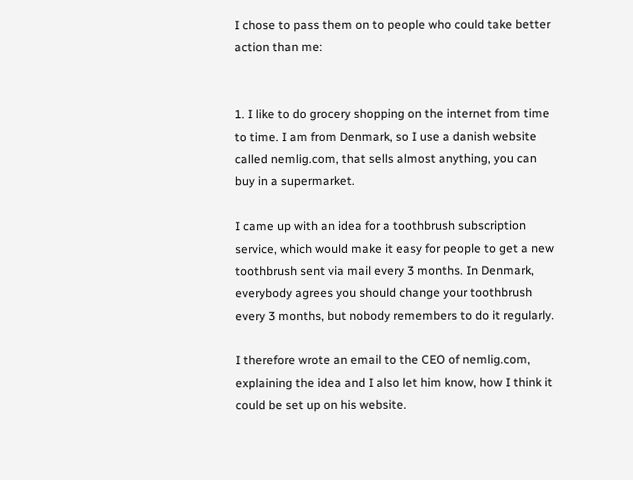I chose to pass them on to people who could take better action than me:


1. I like to do grocery shopping on the internet from time to time. I am from Denmark, so I use a danish website called nemlig.com, that sells almost anything, you can buy in a supermarket.

I came up with an idea for a toothbrush subscription service, which would make it easy for people to get a new toothbrush sent via mail every 3 months. In Denmark, everybody agrees you should change your toothbrush every 3 months, but nobody remembers to do it regularly.

I therefore wrote an email to the CEO of nemlig.com, explaining the idea and I also let him know, how I think it could be set up on his website.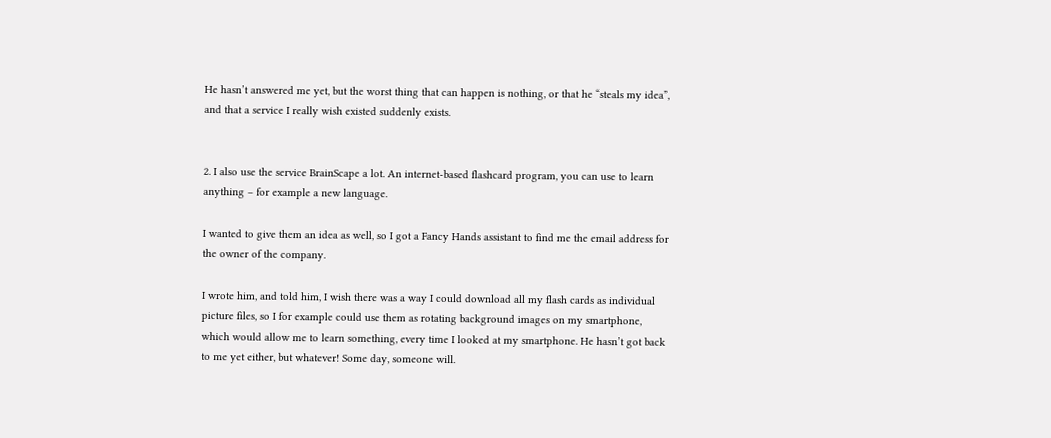He hasn’t answered me yet, but the worst thing that can happen is nothing, or that he “steals my idea”, and that a service I really wish existed suddenly exists.


2. I also use the service BrainScape a lot. An internet-based flashcard program, you can use to learn anything – for example a new language.

I wanted to give them an idea as well, so I got a Fancy Hands assistant to find me the email address for the owner of the company.

I wrote him, and told him, I wish there was a way I could download all my flash cards as individual picture files, so I for example could use them as rotating background images on my smartphone, which would allow me to learn something, every time I looked at my smartphone. He hasn’t got back to me yet either, but whatever! Some day, someone will.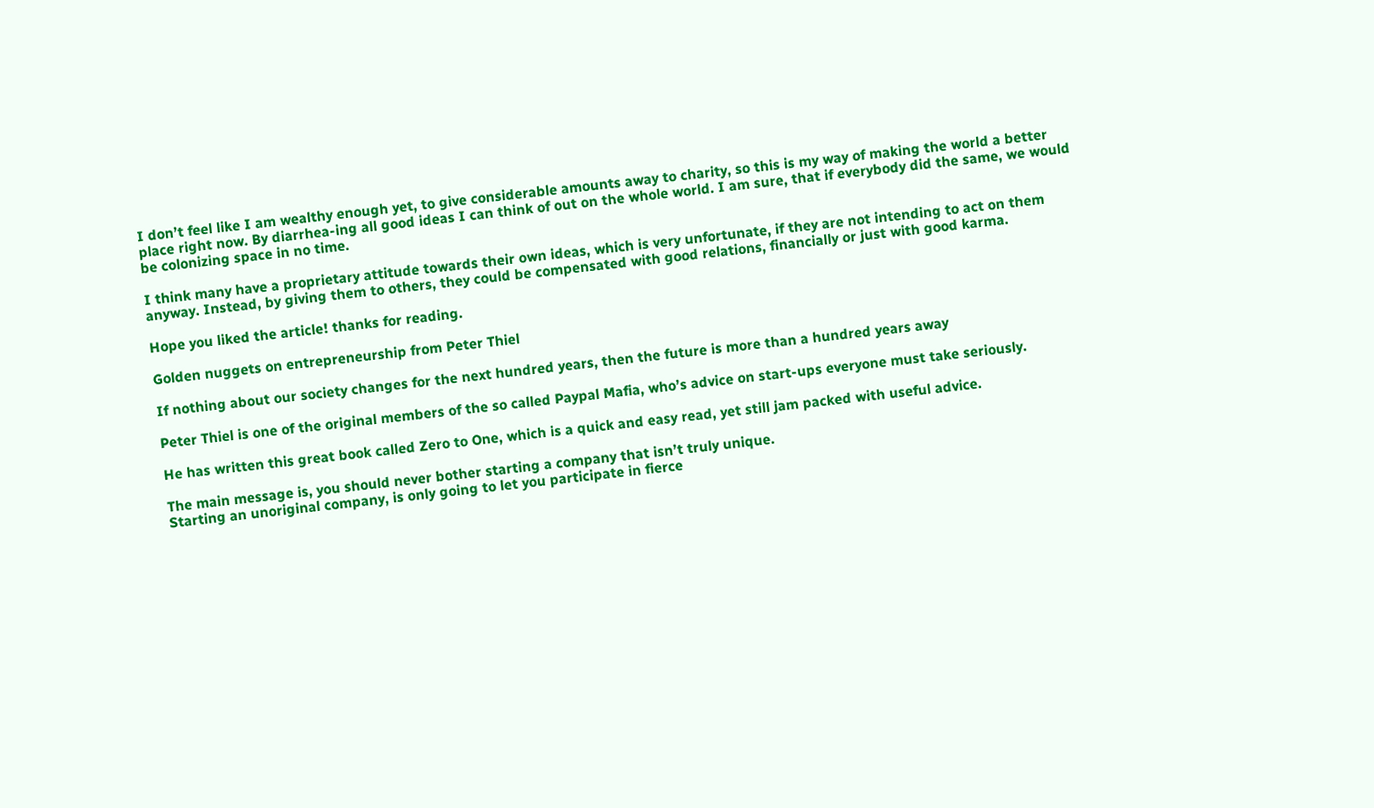I don’t feel like I am wealthy enough yet, to give considerable amounts away to charity, so this is my way of making the world a better place right now. By diarrhea-ing all good ideas I can think of out on the whole world. I am sure, that if everybody did the same, we would be colonizing space in no time.

I think many have a proprietary attitude towards their own ideas, which is very unfortunate, if they are not intending to act on them anyway. Instead, by giving them to others, they could be compensated with good relations, financially or just with good karma.

Hope you liked the article! thanks for reading.

Golden nuggets on entrepreneurship from Peter Thiel

If nothing about our society changes for the next hundred years, then the future is more than a hundred years away

Peter Thiel is one of the original members of the so called Paypal Mafia, who’s advice on start-ups everyone must take seriously.

He has written this great book called Zero to One, which is a quick and easy read, yet still jam packed with useful advice.

The main message is, you should never bother starting a company that isn’t truly unique.
Starting an unoriginal company, is only going to let you participate in fierce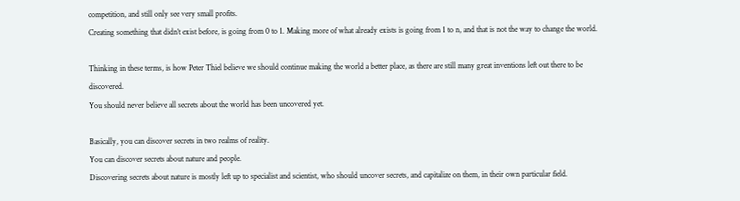competition, and still only see very small profits.
Creating something that didn’t exist before, is going from 0 to 1. Making more of what already exists is going from 1 to n, and that is not the way to change the world.

Thinking in these terms, is how Peter Thiel believe we should continue making the world a better place, as there are still many great inventions left out there to be discovered.
You should never believe all secrets about the world has been uncovered yet.

Basically, you can discover secrets in two realms of reality.
You can discover secrets about nature and people.
Discovering secrets about nature is mostly left up to specialist and scientist, who should uncover secrets, and capitalize on them, in their own particular field.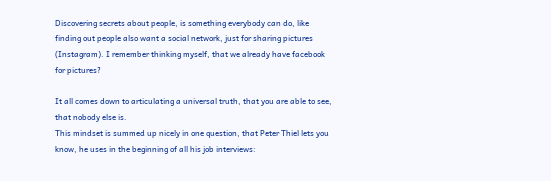Discovering secrets about people, is something everybody can do, like finding out people also want a social network, just for sharing pictures (Instagram). I remember thinking myself, that we already have facebook for pictures?

It all comes down to articulating a universal truth, that you are able to see, that nobody else is.
This mindset is summed up nicely in one question, that Peter Thiel lets you know, he uses in the beginning of all his job interviews: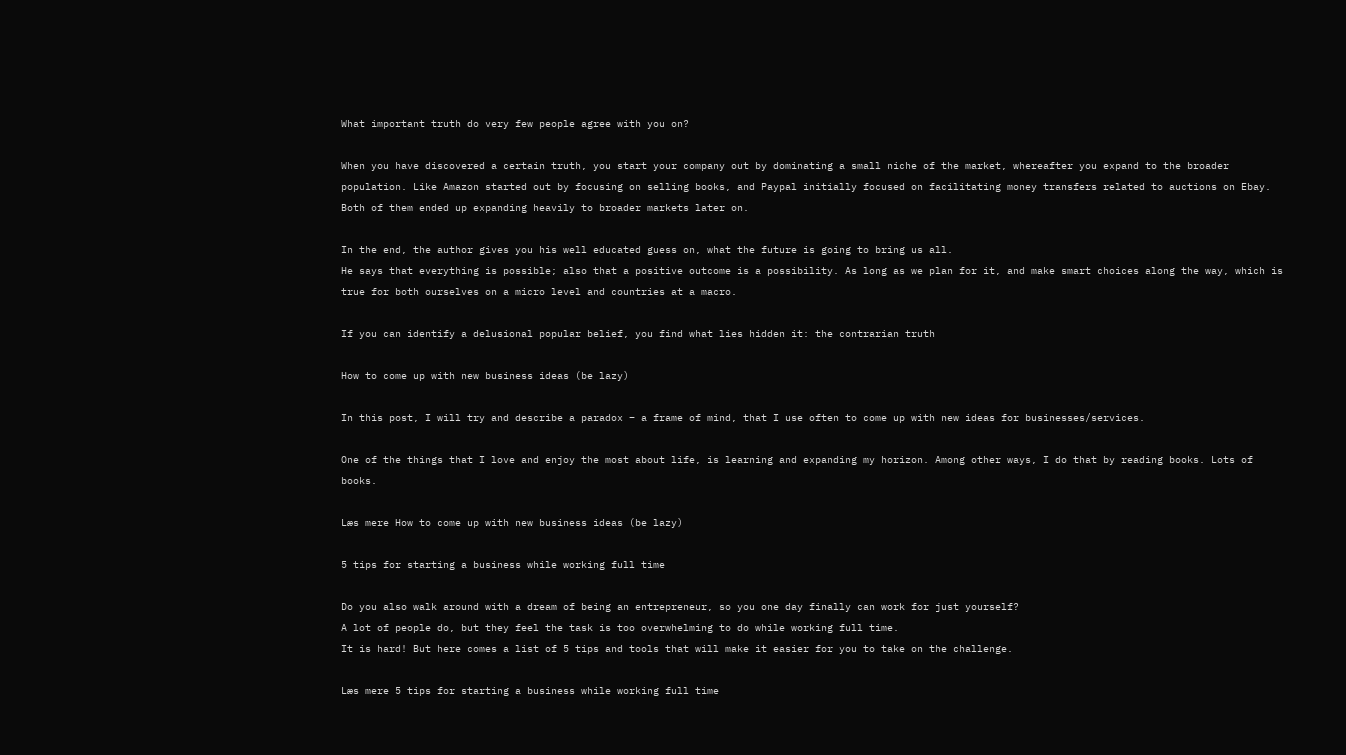What important truth do very few people agree with you on?

When you have discovered a certain truth, you start your company out by dominating a small niche of the market, whereafter you expand to the broader population. Like Amazon started out by focusing on selling books, and Paypal initially focused on facilitating money transfers related to auctions on Ebay. Both of them ended up expanding heavily to broader markets later on.

In the end, the author gives you his well educated guess on, what the future is going to bring us all.
He says that everything is possible; also that a positive outcome is a possibility. As long as we plan for it, and make smart choices along the way, which is true for both ourselves on a micro level and countries at a macro.

If you can identify a delusional popular belief, you find what lies hidden it: the contrarian truth

How to come up with new business ideas (be lazy)

In this post, I will try and describe a paradox – a frame of mind, that I use often to come up with new ideas for businesses/services.

One of the things that I love and enjoy the most about life, is learning and expanding my horizon. Among other ways, I do that by reading books. Lots of books.

Læs mere How to come up with new business ideas (be lazy)

5 tips for starting a business while working full time

Do you also walk around with a dream of being an entrepreneur, so you one day finally can work for just yourself?
A lot of people do, but they feel the task is too overwhelming to do while working full time.
It is hard! But here comes a list of 5 tips and tools that will make it easier for you to take on the challenge.

Læs mere 5 tips for starting a business while working full time